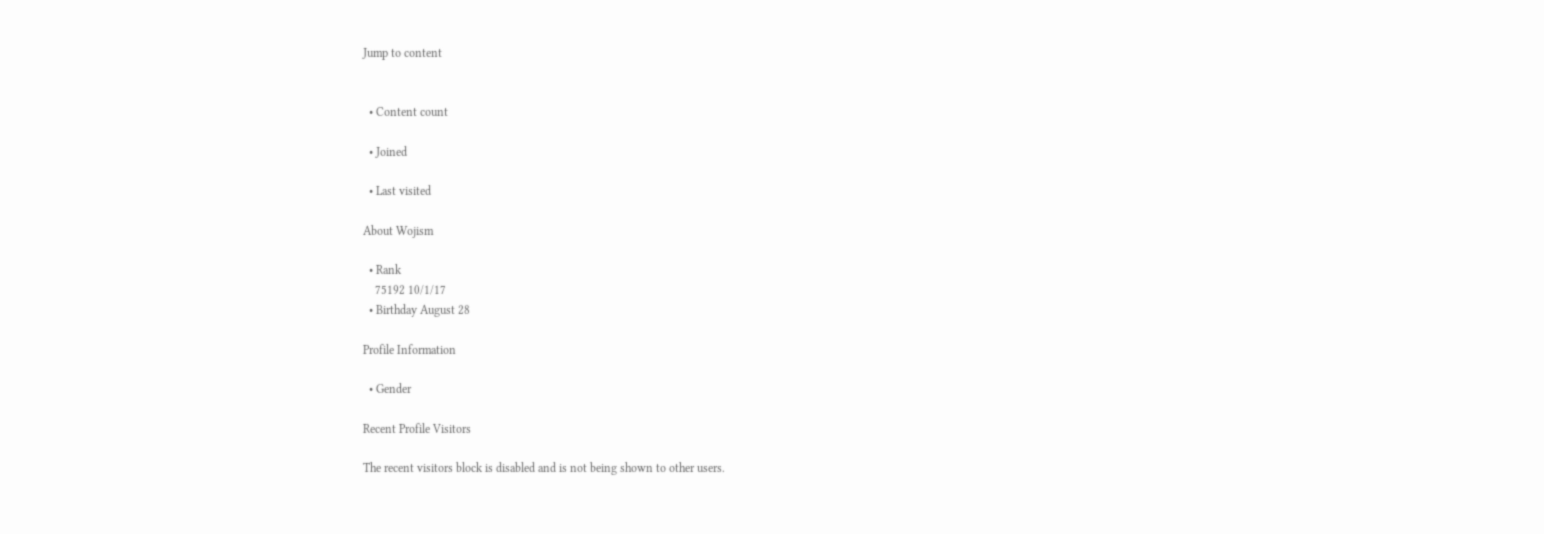Jump to content


  • Content count

  • Joined

  • Last visited

About Wojism

  • Rank
    75192 10/1/17
  • Birthday August 28

Profile Information

  • Gender

Recent Profile Visitors

The recent visitors block is disabled and is not being shown to other users.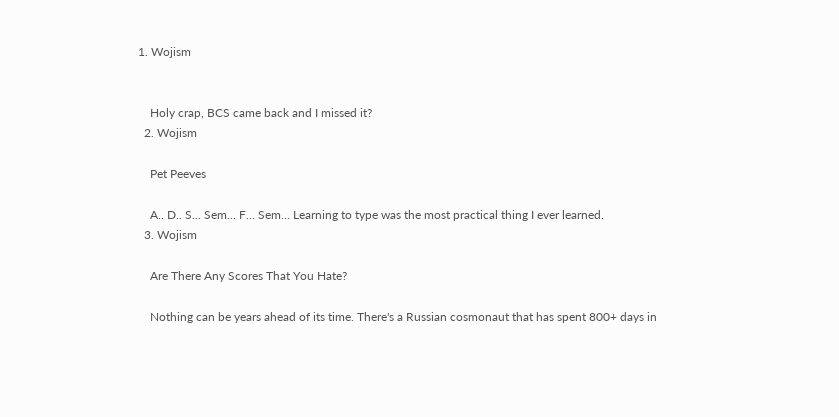1. Wojism


    Holy crap, BCS came back and I missed it?
  2. Wojism

    Pet Peeves

    A.. D.. S... Sem... F... Sem... Learning to type was the most practical thing I ever learned.
  3. Wojism

    Are There Any Scores That You Hate?

    Nothing can be years ahead of its time. There's a Russian cosmonaut that has spent 800+ days in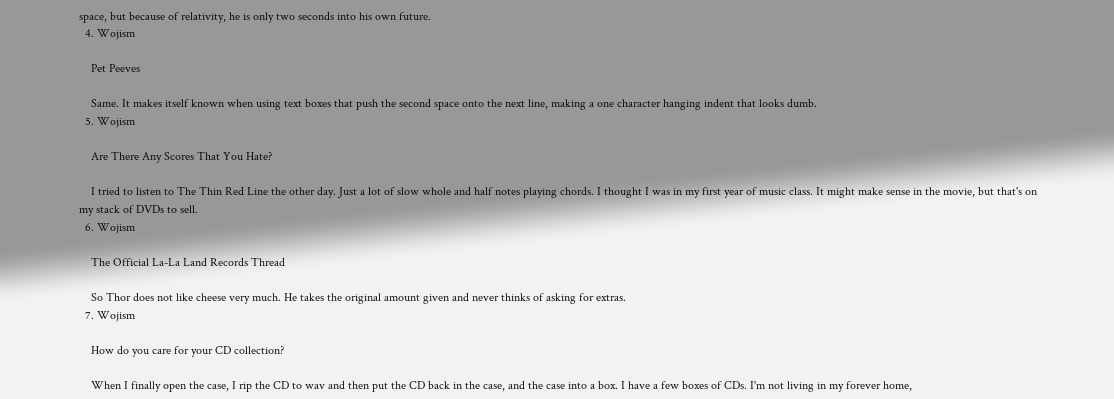space, but because of relativity, he is only two seconds into his own future.
  4. Wojism

    Pet Peeves

    Same. It makes itself known when using text boxes that push the second space onto the next line, making a one character hanging indent that looks dumb.
  5. Wojism

    Are There Any Scores That You Hate?

    I tried to listen to The Thin Red Line the other day. Just a lot of slow whole and half notes playing chords. I thought I was in my first year of music class. It might make sense in the movie, but that's on my stack of DVDs to sell.
  6. Wojism

    The Official La-La Land Records Thread

    So Thor does not like cheese very much. He takes the original amount given and never thinks of asking for extras.
  7. Wojism

    How do you care for your CD collection?

    When I finally open the case, I rip the CD to wav and then put the CD back in the case, and the case into a box. I have a few boxes of CDs. I'm not living in my forever home,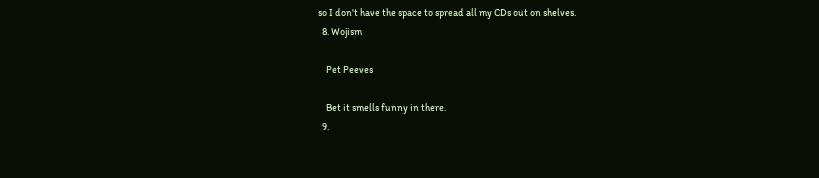so I don't have the space to spread all my CDs out on shelves.
  8. Wojism

    Pet Peeves

    Bet it smells funny in there.
  9.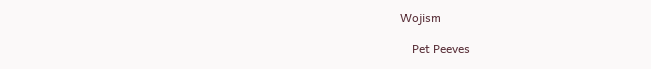Wojism

    Pet Peeves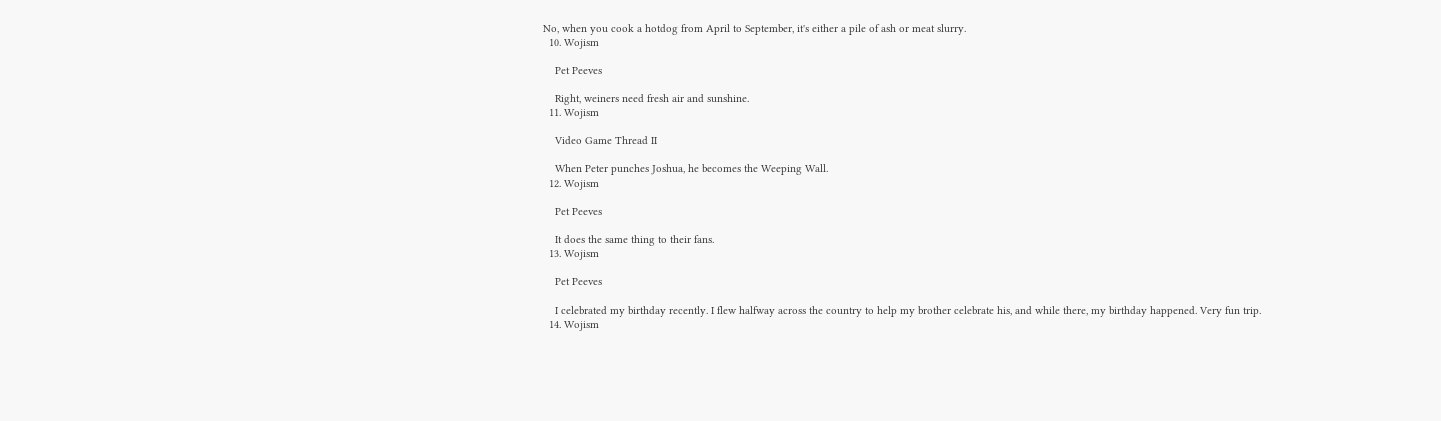No, when you cook a hotdog from April to September, it's either a pile of ash or meat slurry.
  10. Wojism

    Pet Peeves

    Right, weiners need fresh air and sunshine.
  11. Wojism

    Video Game Thread II

    When Peter punches Joshua, he becomes the Weeping Wall.
  12. Wojism

    Pet Peeves

    It does the same thing to their fans.
  13. Wojism

    Pet Peeves

    I celebrated my birthday recently. I flew halfway across the country to help my brother celebrate his, and while there, my birthday happened. Very fun trip.
  14. Wojism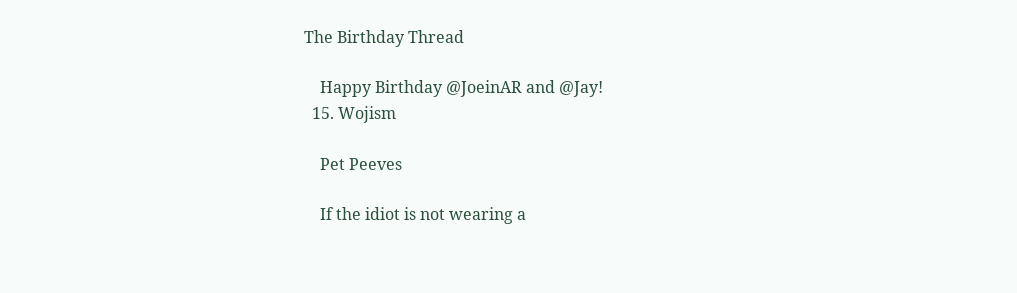The Birthday Thread

    Happy Birthday @JoeinAR and @Jay!
  15. Wojism

    Pet Peeves

    If the idiot is not wearing a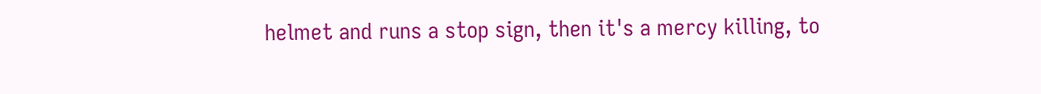helmet and runs a stop sign, then it's a mercy killing, to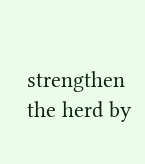strengthen the herd by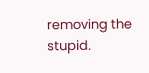removing the stupid.